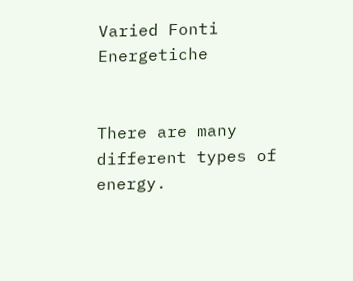Varied Fonti Energetiche


There are many different types of energy.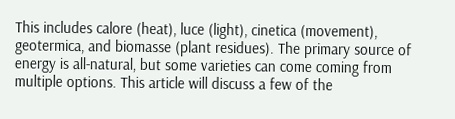This includes calore (heat), luce (light), cinetica (movement), geotermica, and biomasse (plant residues). The primary source of energy is all-natural, but some varieties can come coming from multiple options. This article will discuss a few of the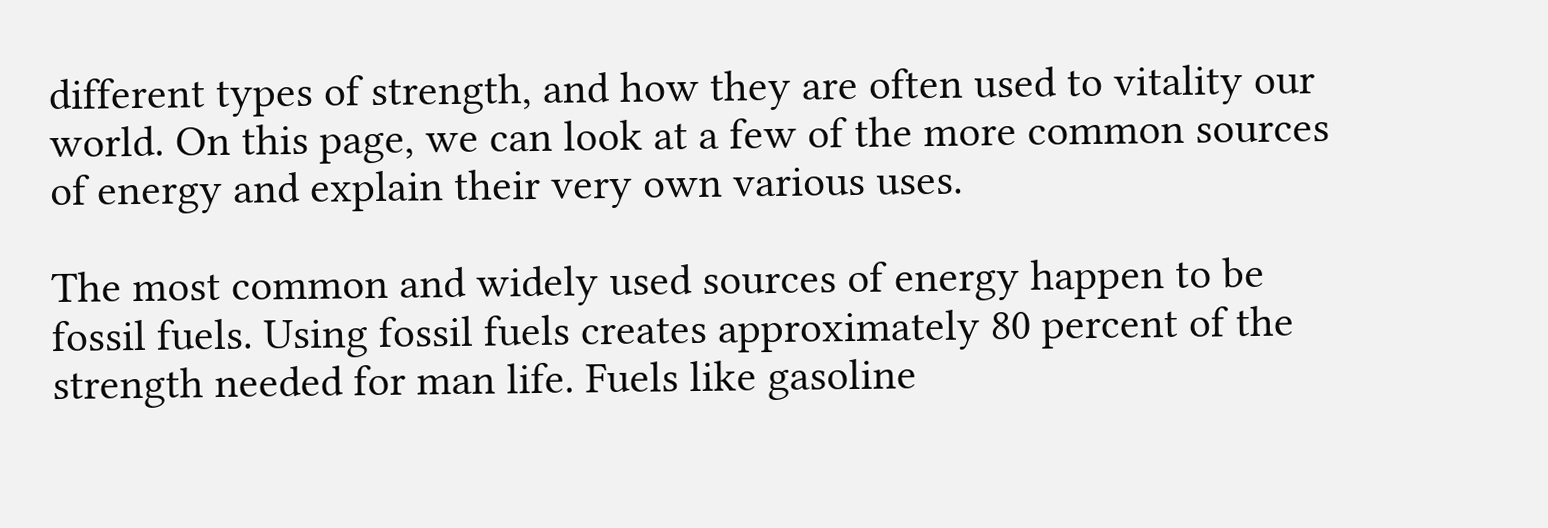different types of strength, and how they are often used to vitality our world. On this page, we can look at a few of the more common sources of energy and explain their very own various uses.

The most common and widely used sources of energy happen to be fossil fuels. Using fossil fuels creates approximately 80 percent of the strength needed for man life. Fuels like gasoline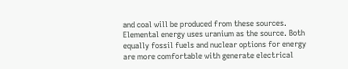and coal will be produced from these sources. Elemental energy uses uranium as the source. Both equally fossil fuels and nuclear options for energy are more comfortable with generate electrical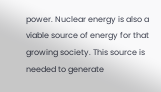power. Nuclear energy is also a viable source of energy for that growing society. This source is needed to generate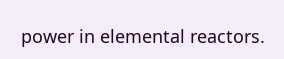power in elemental reactors.